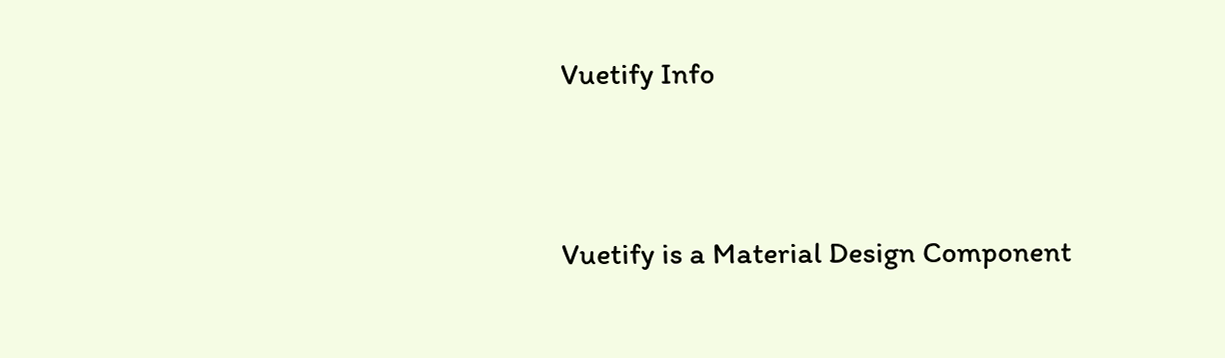Vuetify Info


Vuetify is a Material Design Component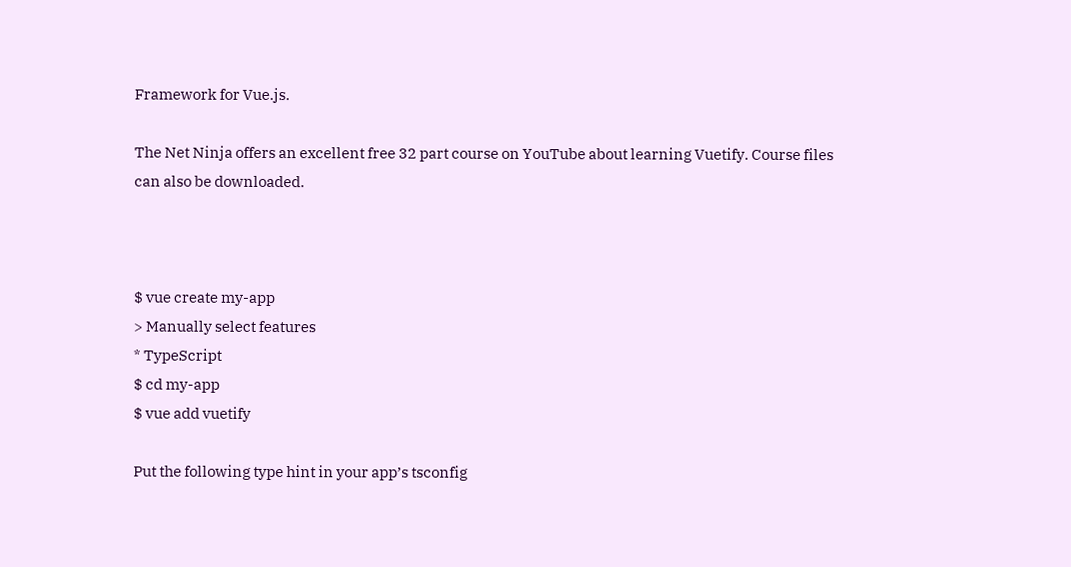Framework for Vue.js.

The Net Ninja offers an excellent free 32 part course on YouTube about learning Vuetify. Course files can also be downloaded.



$ vue create my-app
> Manually select features
* TypeScript
$ cd my-app
$ vue add vuetify

Put the following type hint in your app’s tsconfig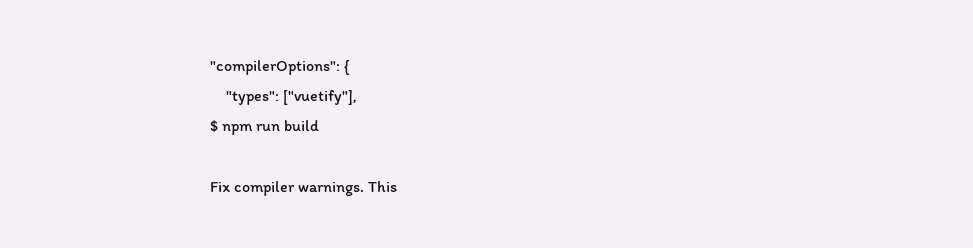"compilerOptions": {
    "types": ["vuetify"],
$ npm run build

Fix compiler warnings. This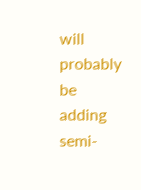will probably be adding semi-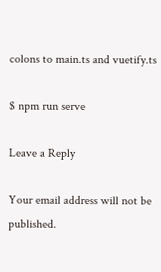colons to main.ts and vuetify.ts

$ npm run serve

Leave a Reply

Your email address will not be published.